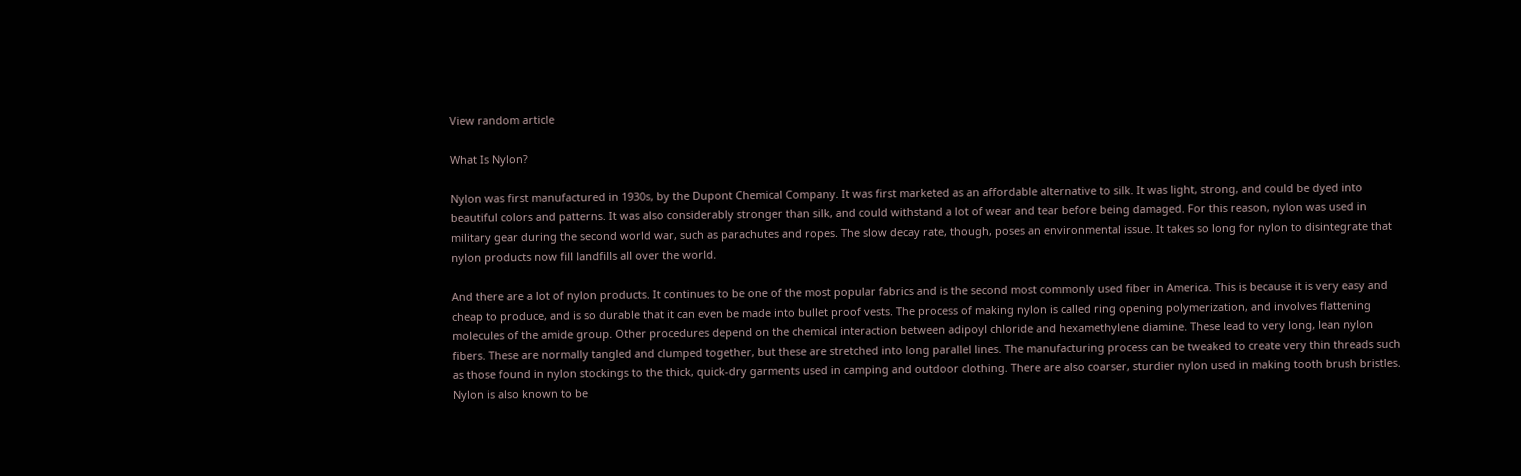View random article

What Is Nylon?

Nylon was first manufactured in 1930s, by the Dupont Chemical Company. It was first marketed as an affordable alternative to silk. It was light, strong, and could be dyed into beautiful colors and patterns. It was also considerably stronger than silk, and could withstand a lot of wear and tear before being damaged. For this reason, nylon was used in military gear during the second world war, such as parachutes and ropes. The slow decay rate, though, poses an environmental issue. It takes so long for nylon to disintegrate that nylon products now fill landfills all over the world.

And there are a lot of nylon products. It continues to be one of the most popular fabrics and is the second most commonly used fiber in America. This is because it is very easy and cheap to produce, and is so durable that it can even be made into bullet proof vests. The process of making nylon is called ring opening polymerization, and involves flattening molecules of the amide group. Other procedures depend on the chemical interaction between adipoyl chloride and hexamethylene diamine. These lead to very long, lean nylon fibers. These are normally tangled and clumped together, but these are stretched into long parallel lines. The manufacturing process can be tweaked to create very thin threads such as those found in nylon stockings to the thick, quick-dry garments used in camping and outdoor clothing. There are also coarser, sturdier nylon used in making tooth brush bristles. Nylon is also known to be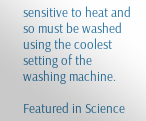sensitive to heat and so must be washed using the coolest setting of the washing machine.

Featured in Science